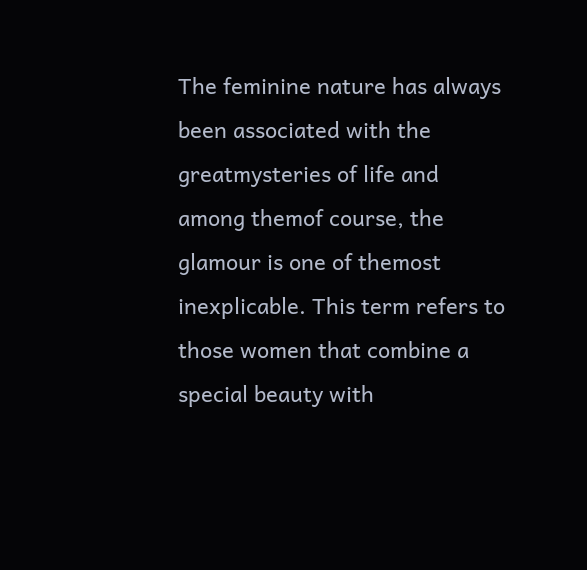The feminine nature has always been associated with the greatmysteries of life and among themof course, the glamour is one of themost inexplicable. This term refers to those women that combine a special beauty with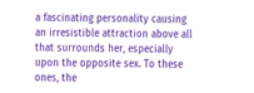a fascinating personality causing an irresistible attraction above all that surrounds her, especially upon the opposite sex. To these ones, the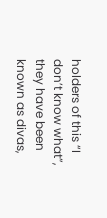holders of this “I don’t know what”, they have been known as divas,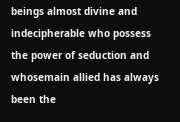beings almost divine and indecipherable who possess the power of seduction and whosemain allied has always been the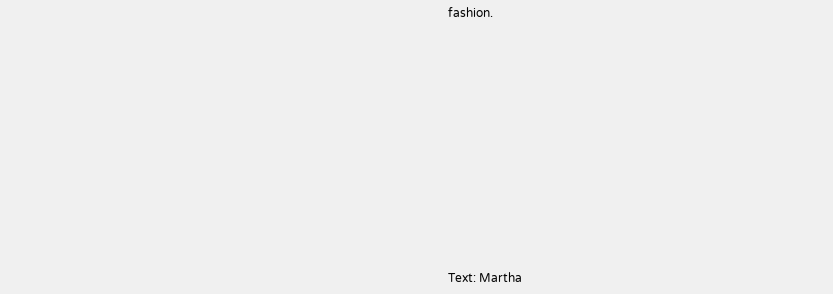fashion.












Text: Martha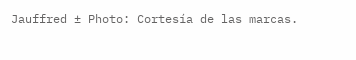Jauffred ± Photo: Cortesía de las marcas.